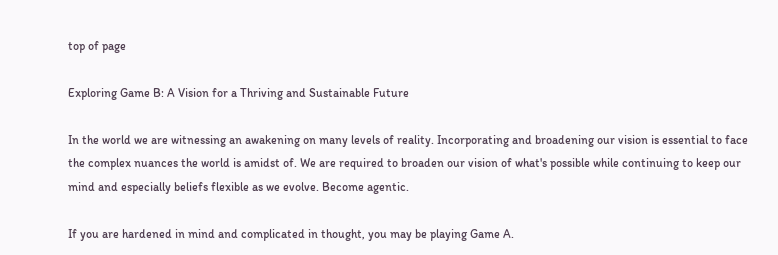top of page

Exploring Game B: A Vision for a Thriving and Sustainable Future

In the world we are witnessing an awakening on many levels of reality. Incorporating and broadening our vision is essential to face the complex nuances the world is amidst of. We are required to broaden our vision of what's possible while continuing to keep our mind and especially beliefs flexible as we evolve. Become agentic.

If you are hardened in mind and complicated in thought, you may be playing Game A.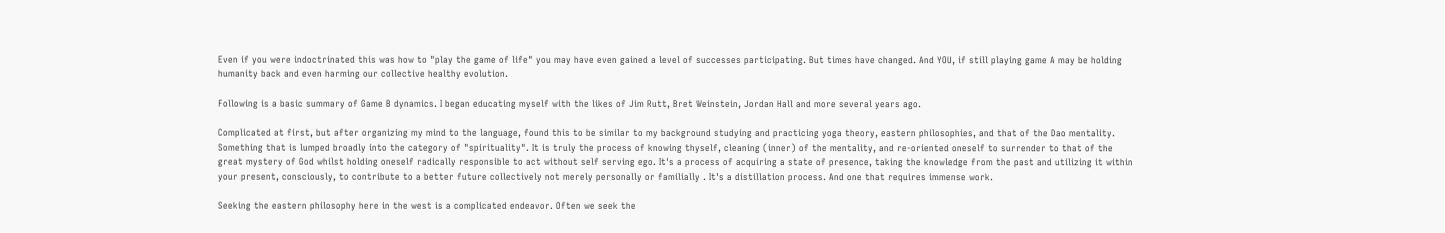Even if you were indoctrinated this was how to "play the game of life" you may have even gained a level of successes participating. But times have changed. And YOU, if still playing game A may be holding humanity back and even harming our collective healthy evolution.

Following is a basic summary of Game B dynamics. I began educating myself with the likes of Jim Rutt, Bret Weinstein, Jordan Hall and more several years ago.

Complicated at first, but after organizing my mind to the language, found this to be similar to my background studying and practicing yoga theory, eastern philosophies, and that of the Dao mentality. Something that is lumped broadly into the category of "spirituality". It is truly the process of knowing thyself, cleaning (inner) of the mentality, and re-oriented oneself to surrender to that of the great mystery of God whilst holding oneself radically responsible to act without self serving ego. It's a process of acquiring a state of presence, taking the knowledge from the past and utilizing it within your present, consciously, to contribute to a better future collectively not merely personally or familially . It's a distillation process. And one that requires immense work.

Seeking the eastern philosophy here in the west is a complicated endeavor. Often we seek the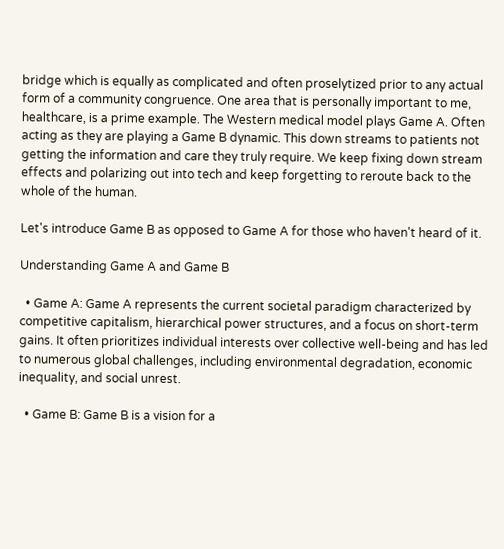bridge which is equally as complicated and often proselytized prior to any actual form of a community congruence. One area that is personally important to me, healthcare, is a prime example. The Western medical model plays Game A. Often acting as they are playing a Game B dynamic. This down streams to patients not getting the information and care they truly require. We keep fixing down stream effects and polarizing out into tech and keep forgetting to reroute back to the whole of the human.

Let's introduce Game B as opposed to Game A for those who haven't heard of it.

Understanding Game A and Game B

  • Game A: Game A represents the current societal paradigm characterized by competitive capitalism, hierarchical power structures, and a focus on short-term gains. It often prioritizes individual interests over collective well-being and has led to numerous global challenges, including environmental degradation, economic inequality, and social unrest.

  • Game B: Game B is a vision for a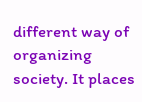different way of organizing society. It places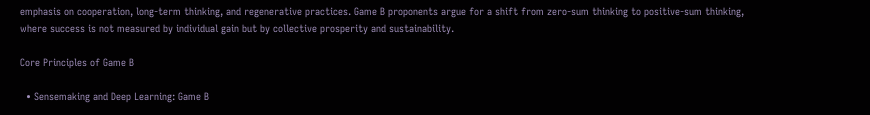emphasis on cooperation, long-term thinking, and regenerative practices. Game B proponents argue for a shift from zero-sum thinking to positive-sum thinking, where success is not measured by individual gain but by collective prosperity and sustainability.

Core Principles of Game B

  • Sensemaking and Deep Learning: Game B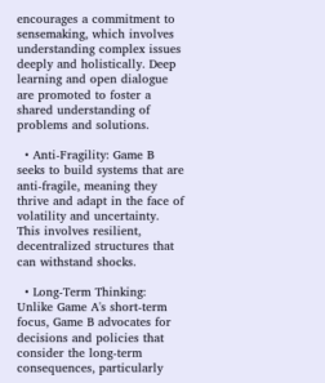encourages a commitment to sensemaking, which involves understanding complex issues deeply and holistically. Deep learning and open dialogue are promoted to foster a shared understanding of problems and solutions.

  • Anti-Fragility: Game B seeks to build systems that are anti-fragile, meaning they thrive and adapt in the face of volatility and uncertainty. This involves resilient, decentralized structures that can withstand shocks.

  • Long-Term Thinking: Unlike Game A's short-term focus, Game B advocates for decisions and policies that consider the long-term consequences, particularly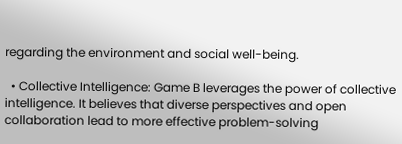regarding the environment and social well-being.

  • Collective Intelligence: Game B leverages the power of collective intelligence. It believes that diverse perspectives and open collaboration lead to more effective problem-solving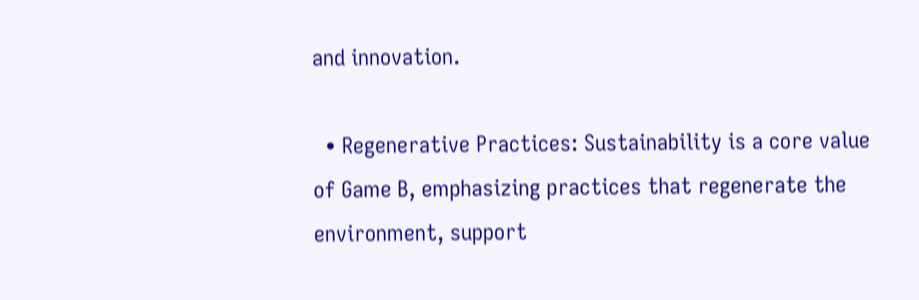and innovation.

  • Regenerative Practices: Sustainability is a core value of Game B, emphasizing practices that regenerate the environment, support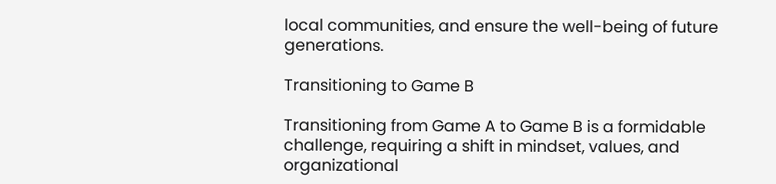local communities, and ensure the well-being of future generations.

Transitioning to Game B

Transitioning from Game A to Game B is a formidable challenge, requiring a shift in mindset, values, and organizational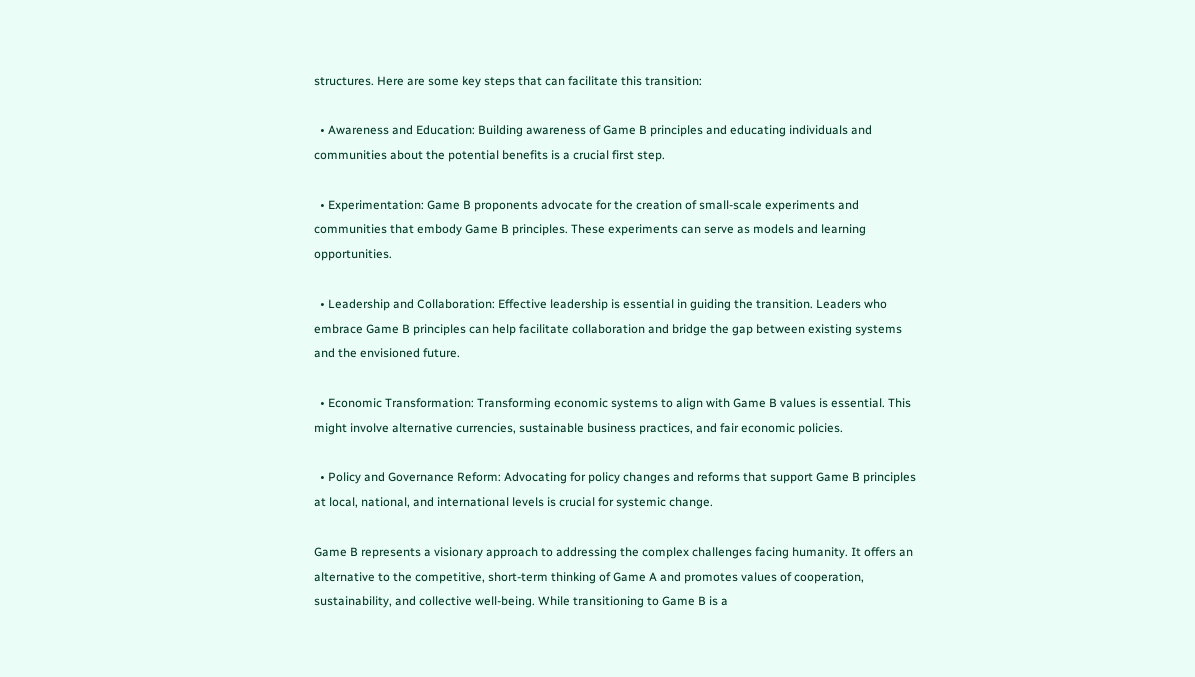structures. Here are some key steps that can facilitate this transition:

  • Awareness and Education: Building awareness of Game B principles and educating individuals and communities about the potential benefits is a crucial first step.

  • Experimentation: Game B proponents advocate for the creation of small-scale experiments and communities that embody Game B principles. These experiments can serve as models and learning opportunities.

  • Leadership and Collaboration: Effective leadership is essential in guiding the transition. Leaders who embrace Game B principles can help facilitate collaboration and bridge the gap between existing systems and the envisioned future.

  • Economic Transformation: Transforming economic systems to align with Game B values is essential. This might involve alternative currencies, sustainable business practices, and fair economic policies.

  • Policy and Governance Reform: Advocating for policy changes and reforms that support Game B principles at local, national, and international levels is crucial for systemic change.

Game B represents a visionary approach to addressing the complex challenges facing humanity. It offers an alternative to the competitive, short-term thinking of Game A and promotes values of cooperation, sustainability, and collective well-being. While transitioning to Game B is a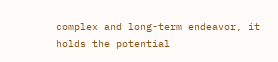complex and long-term endeavor, it holds the potential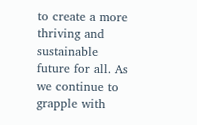to create a more thriving and sustainable future for all. As we continue to grapple with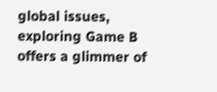global issues, exploring Game B offers a glimmer of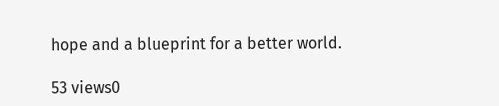hope and a blueprint for a better world.

53 views0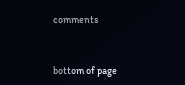comments


bottom of page